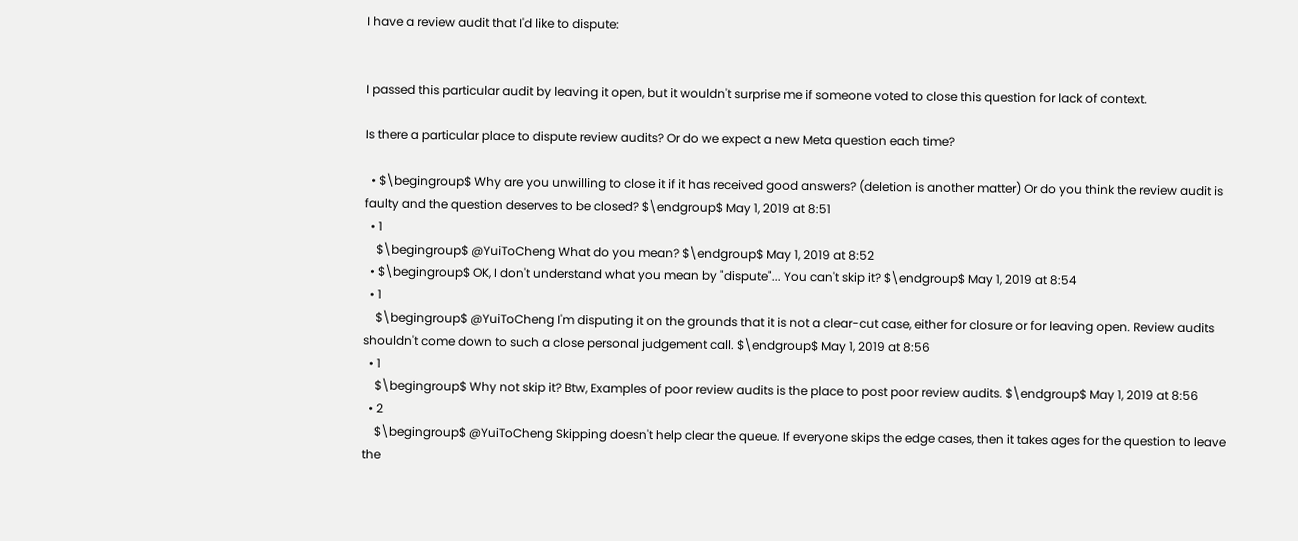I have a review audit that I'd like to dispute:


I passed this particular audit by leaving it open, but it wouldn't surprise me if someone voted to close this question for lack of context.

Is there a particular place to dispute review audits? Or do we expect a new Meta question each time?

  • $\begingroup$ Why are you unwilling to close it if it has received good answers? (deletion is another matter) Or do you think the review audit is faulty and the question deserves to be closed? $\endgroup$ May 1, 2019 at 8:51
  • 1
    $\begingroup$ @YuiToCheng What do you mean? $\endgroup$ May 1, 2019 at 8:52
  • $\begingroup$ OK, I don't understand what you mean by "dispute"... You can't skip it? $\endgroup$ May 1, 2019 at 8:54
  • 1
    $\begingroup$ @YuiToCheng I'm disputing it on the grounds that it is not a clear-cut case, either for closure or for leaving open. Review audits shouldn't come down to such a close personal judgement call. $\endgroup$ May 1, 2019 at 8:56
  • 1
    $\begingroup$ Why not skip it? Btw, Examples of poor review audits is the place to post poor review audits. $\endgroup$ May 1, 2019 at 8:56
  • 2
    $\begingroup$ @YuiToCheng Skipping doesn't help clear the queue. If everyone skips the edge cases, then it takes ages for the question to leave the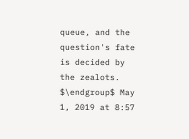queue, and the question's fate is decided by the zealots. $\endgroup$ May 1, 2019 at 8:57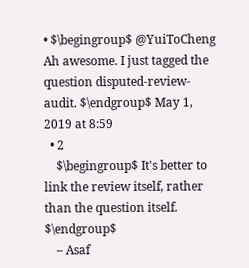• $\begingroup$ @YuiToCheng Ah awesome. I just tagged the question disputed-review-audit. $\endgroup$ May 1, 2019 at 8:59
  • 2
    $\begingroup$ It's better to link the review itself, rather than the question itself. $\endgroup$
    – Asaf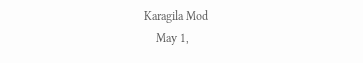Karagila Mod
    May 1,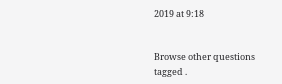2019 at 9:18


Browse other questions tagged .